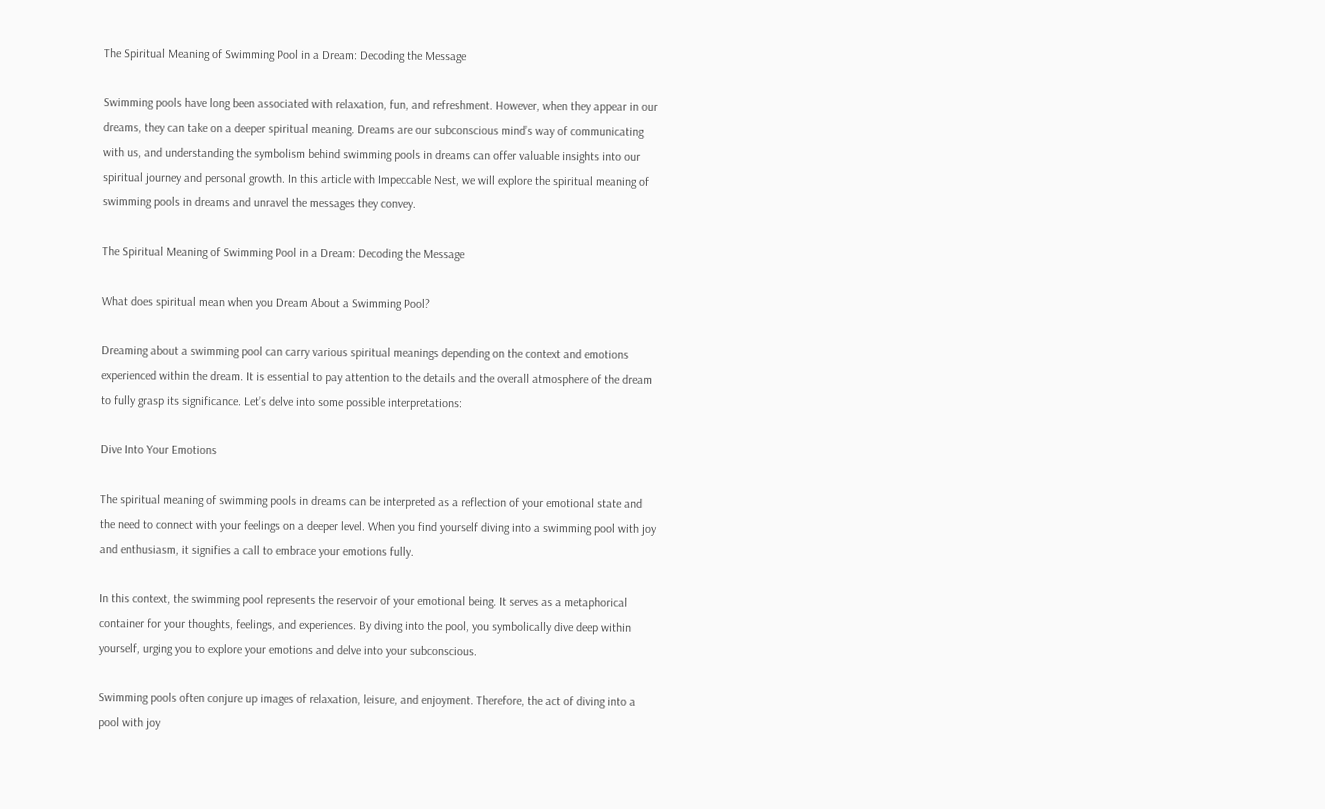The Spiritual Meaning of Swimming Pool in a Dream: Decoding the Message

Swimming pools have long been associated with relaxation, fun, and refreshment. However, when they appear in our dreams, they can take on a deeper spiritual meaning. Dreams are our subconscious mind’s way of communicating with us, and understanding the symbolism behind swimming pools in dreams can offer valuable insights into our spiritual journey and personal growth. In this article with Impeccable Nest, we will explore the spiritual meaning of swimming pools in dreams and unravel the messages they convey.

The Spiritual Meaning of Swimming Pool in a Dream: Decoding the Message

What does spiritual mean when you Dream About a Swimming Pool?

Dreaming about a swimming pool can carry various spiritual meanings depending on the context and emotions experienced within the dream. It is essential to pay attention to the details and the overall atmosphere of the dream to fully grasp its significance. Let’s delve into some possible interpretations:

Dive Into Your Emotions

The spiritual meaning of swimming pools in dreams can be interpreted as a reflection of your emotional state and the need to connect with your feelings on a deeper level. When you find yourself diving into a swimming pool with joy and enthusiasm, it signifies a call to embrace your emotions fully.

In this context, the swimming pool represents the reservoir of your emotional being. It serves as a metaphorical container for your thoughts, feelings, and experiences. By diving into the pool, you symbolically dive deep within yourself, urging you to explore your emotions and delve into your subconscious.

Swimming pools often conjure up images of relaxation, leisure, and enjoyment. Therefore, the act of diving into a pool with joy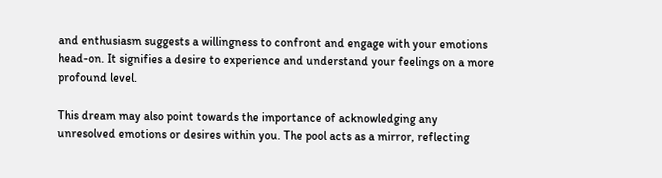and enthusiasm suggests a willingness to confront and engage with your emotions head-on. It signifies a desire to experience and understand your feelings on a more profound level.

This dream may also point towards the importance of acknowledging any unresolved emotions or desires within you. The pool acts as a mirror, reflecting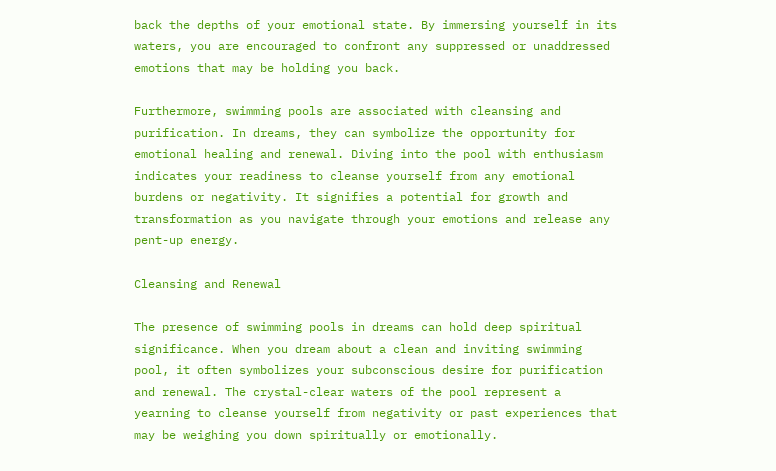back the depths of your emotional state. By immersing yourself in its waters, you are encouraged to confront any suppressed or unaddressed emotions that may be holding you back.

Furthermore, swimming pools are associated with cleansing and purification. In dreams, they can symbolize the opportunity for emotional healing and renewal. Diving into the pool with enthusiasm indicates your readiness to cleanse yourself from any emotional burdens or negativity. It signifies a potential for growth and transformation as you navigate through your emotions and release any pent-up energy.

Cleansing and Renewal

The presence of swimming pools in dreams can hold deep spiritual significance. When you dream about a clean and inviting swimming pool, it often symbolizes your subconscious desire for purification and renewal. The crystal-clear waters of the pool represent a yearning to cleanse yourself from negativity or past experiences that may be weighing you down spiritually or emotionally.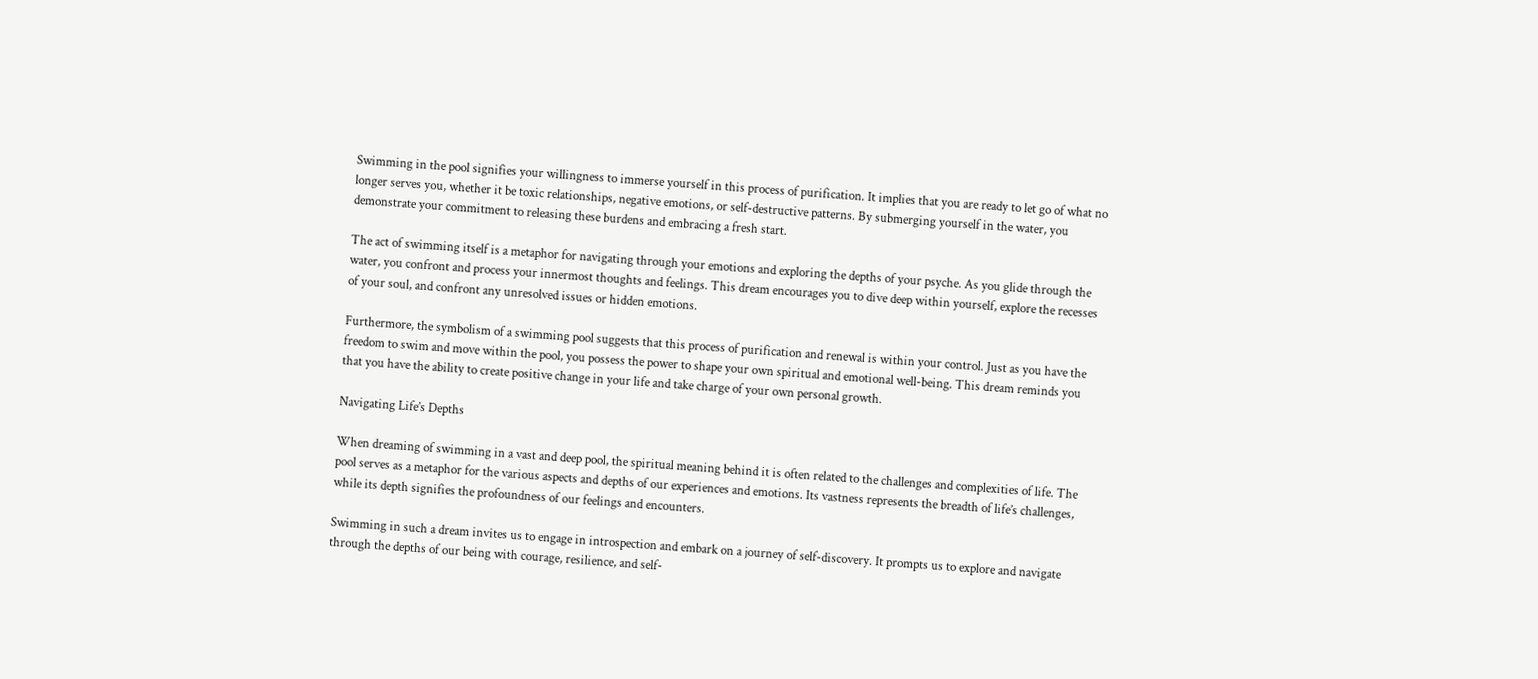Swimming in the pool signifies your willingness to immerse yourself in this process of purification. It implies that you are ready to let go of what no longer serves you, whether it be toxic relationships, negative emotions, or self-destructive patterns. By submerging yourself in the water, you demonstrate your commitment to releasing these burdens and embracing a fresh start.

The act of swimming itself is a metaphor for navigating through your emotions and exploring the depths of your psyche. As you glide through the water, you confront and process your innermost thoughts and feelings. This dream encourages you to dive deep within yourself, explore the recesses of your soul, and confront any unresolved issues or hidden emotions.

Furthermore, the symbolism of a swimming pool suggests that this process of purification and renewal is within your control. Just as you have the freedom to swim and move within the pool, you possess the power to shape your own spiritual and emotional well-being. This dream reminds you that you have the ability to create positive change in your life and take charge of your own personal growth.

Navigating Life’s Depths

When dreaming of swimming in a vast and deep pool, the spiritual meaning behind it is often related to the challenges and complexities of life. The pool serves as a metaphor for the various aspects and depths of our experiences and emotions. Its vastness represents the breadth of life’s challenges, while its depth signifies the profoundness of our feelings and encounters.

Swimming in such a dream invites us to engage in introspection and embark on a journey of self-discovery. It prompts us to explore and navigate through the depths of our being with courage, resilience, and self-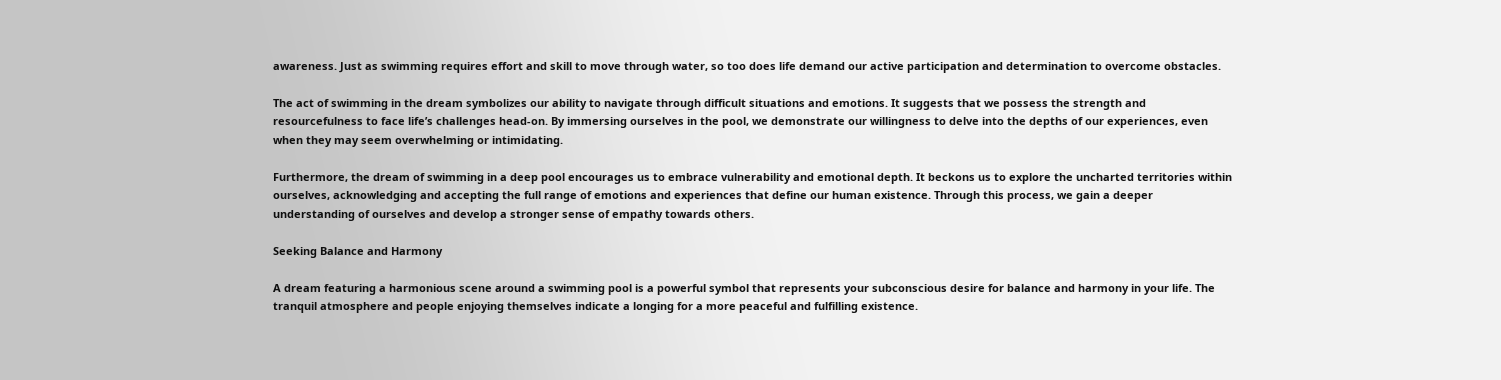awareness. Just as swimming requires effort and skill to move through water, so too does life demand our active participation and determination to overcome obstacles.

The act of swimming in the dream symbolizes our ability to navigate through difficult situations and emotions. It suggests that we possess the strength and resourcefulness to face life’s challenges head-on. By immersing ourselves in the pool, we demonstrate our willingness to delve into the depths of our experiences, even when they may seem overwhelming or intimidating.

Furthermore, the dream of swimming in a deep pool encourages us to embrace vulnerability and emotional depth. It beckons us to explore the uncharted territories within ourselves, acknowledging and accepting the full range of emotions and experiences that define our human existence. Through this process, we gain a deeper understanding of ourselves and develop a stronger sense of empathy towards others.

Seeking Balance and Harmony

A dream featuring a harmonious scene around a swimming pool is a powerful symbol that represents your subconscious desire for balance and harmony in your life. The tranquil atmosphere and people enjoying themselves indicate a longing for a more peaceful and fulfilling existence.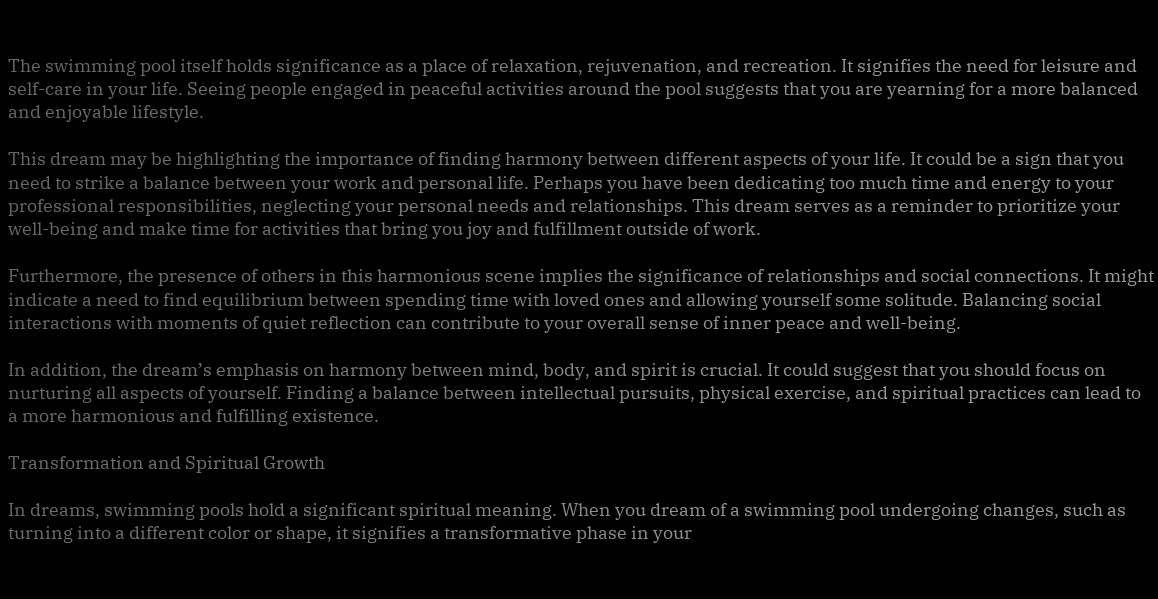The swimming pool itself holds significance as a place of relaxation, rejuvenation, and recreation. It signifies the need for leisure and self-care in your life. Seeing people engaged in peaceful activities around the pool suggests that you are yearning for a more balanced and enjoyable lifestyle.

This dream may be highlighting the importance of finding harmony between different aspects of your life. It could be a sign that you need to strike a balance between your work and personal life. Perhaps you have been dedicating too much time and energy to your professional responsibilities, neglecting your personal needs and relationships. This dream serves as a reminder to prioritize your well-being and make time for activities that bring you joy and fulfillment outside of work.

Furthermore, the presence of others in this harmonious scene implies the significance of relationships and social connections. It might indicate a need to find equilibrium between spending time with loved ones and allowing yourself some solitude. Balancing social interactions with moments of quiet reflection can contribute to your overall sense of inner peace and well-being.

In addition, the dream’s emphasis on harmony between mind, body, and spirit is crucial. It could suggest that you should focus on nurturing all aspects of yourself. Finding a balance between intellectual pursuits, physical exercise, and spiritual practices can lead to a more harmonious and fulfilling existence.

Transformation and Spiritual Growth

In dreams, swimming pools hold a significant spiritual meaning. When you dream of a swimming pool undergoing changes, such as turning into a different color or shape, it signifies a transformative phase in your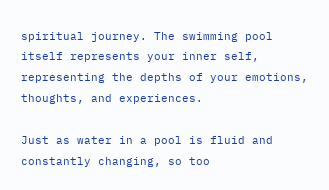spiritual journey. The swimming pool itself represents your inner self, representing the depths of your emotions, thoughts, and experiences.

Just as water in a pool is fluid and constantly changing, so too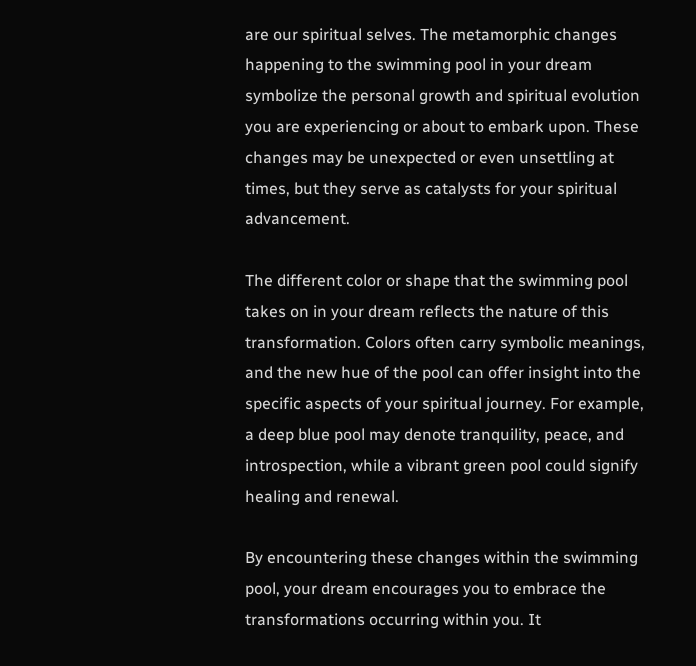are our spiritual selves. The metamorphic changes happening to the swimming pool in your dream symbolize the personal growth and spiritual evolution you are experiencing or about to embark upon. These changes may be unexpected or even unsettling at times, but they serve as catalysts for your spiritual advancement.

The different color or shape that the swimming pool takes on in your dream reflects the nature of this transformation. Colors often carry symbolic meanings, and the new hue of the pool can offer insight into the specific aspects of your spiritual journey. For example, a deep blue pool may denote tranquility, peace, and introspection, while a vibrant green pool could signify healing and renewal.

By encountering these changes within the swimming pool, your dream encourages you to embrace the transformations occurring within you. It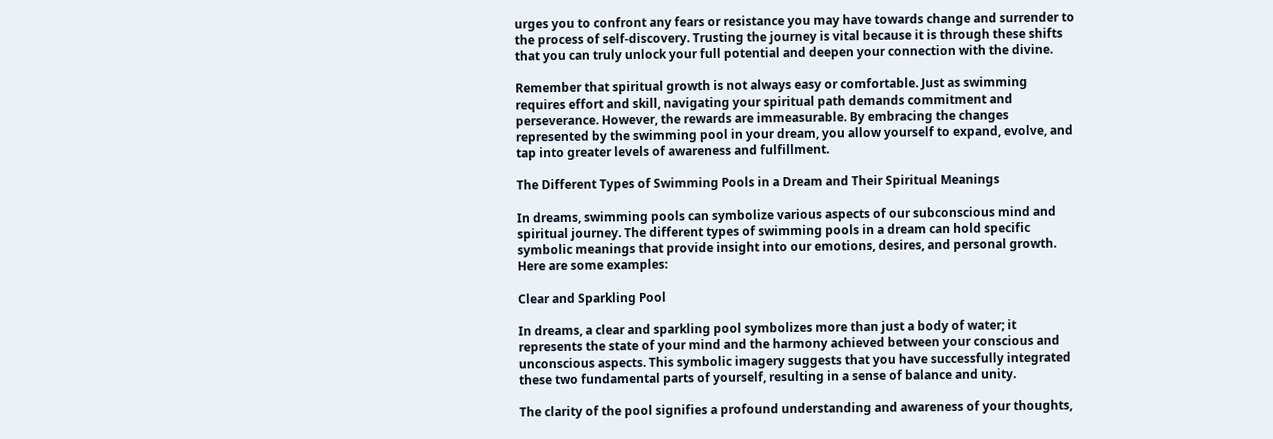urges you to confront any fears or resistance you may have towards change and surrender to the process of self-discovery. Trusting the journey is vital because it is through these shifts that you can truly unlock your full potential and deepen your connection with the divine.

Remember that spiritual growth is not always easy or comfortable. Just as swimming requires effort and skill, navigating your spiritual path demands commitment and perseverance. However, the rewards are immeasurable. By embracing the changes represented by the swimming pool in your dream, you allow yourself to expand, evolve, and tap into greater levels of awareness and fulfillment.

The Different Types of Swimming Pools in a Dream and Their Spiritual Meanings

In dreams, swimming pools can symbolize various aspects of our subconscious mind and spiritual journey. The different types of swimming pools in a dream can hold specific symbolic meanings that provide insight into our emotions, desires, and personal growth. Here are some examples:

Clear and Sparkling Pool

In dreams, a clear and sparkling pool symbolizes more than just a body of water; it represents the state of your mind and the harmony achieved between your conscious and unconscious aspects. This symbolic imagery suggests that you have successfully integrated these two fundamental parts of yourself, resulting in a sense of balance and unity.

The clarity of the pool signifies a profound understanding and awareness of your thoughts,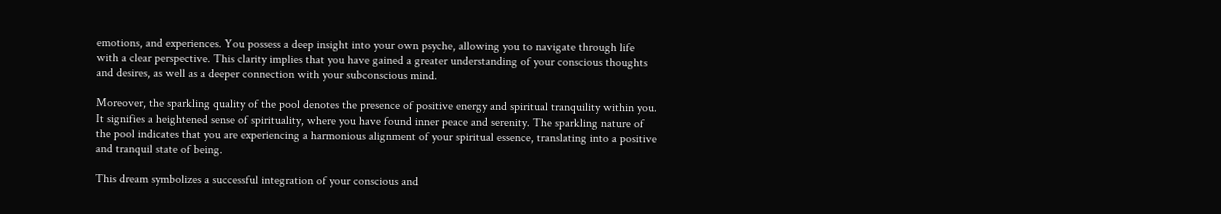emotions, and experiences. You possess a deep insight into your own psyche, allowing you to navigate through life with a clear perspective. This clarity implies that you have gained a greater understanding of your conscious thoughts and desires, as well as a deeper connection with your subconscious mind.

Moreover, the sparkling quality of the pool denotes the presence of positive energy and spiritual tranquility within you. It signifies a heightened sense of spirituality, where you have found inner peace and serenity. The sparkling nature of the pool indicates that you are experiencing a harmonious alignment of your spiritual essence, translating into a positive and tranquil state of being.

This dream symbolizes a successful integration of your conscious and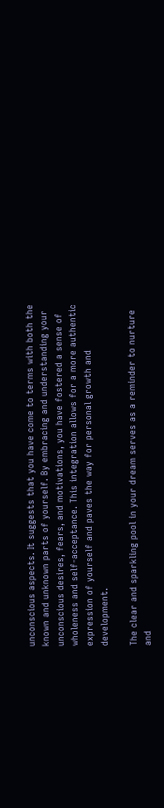unconscious aspects. It suggests that you have come to terms with both the known and unknown parts of yourself. By embracing and understanding your unconscious desires, fears, and motivations, you have fostered a sense of wholeness and self-acceptance. This integration allows for a more authentic expression of yourself and paves the way for personal growth and development.

The clear and sparkling pool in your dream serves as a reminder to nurture and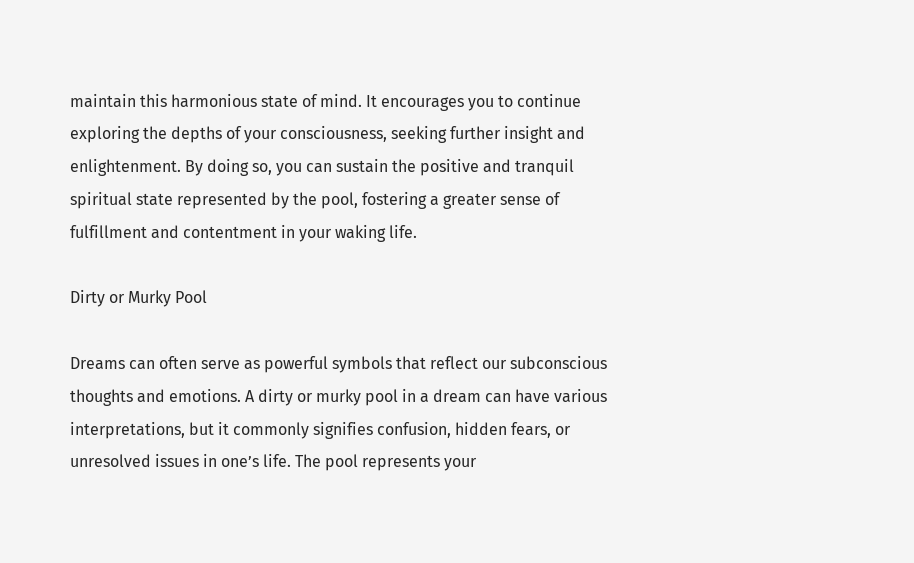maintain this harmonious state of mind. It encourages you to continue exploring the depths of your consciousness, seeking further insight and enlightenment. By doing so, you can sustain the positive and tranquil spiritual state represented by the pool, fostering a greater sense of fulfillment and contentment in your waking life.

Dirty or Murky Pool

Dreams can often serve as powerful symbols that reflect our subconscious thoughts and emotions. A dirty or murky pool in a dream can have various interpretations, but it commonly signifies confusion, hidden fears, or unresolved issues in one’s life. The pool represents your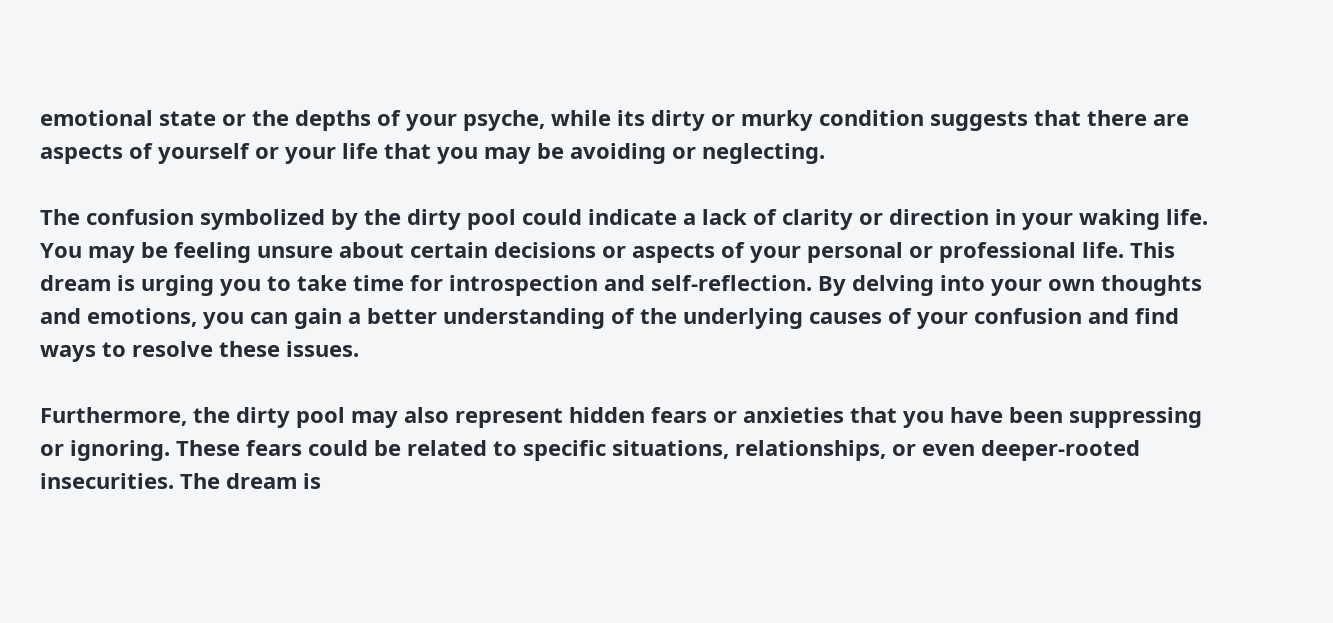emotional state or the depths of your psyche, while its dirty or murky condition suggests that there are aspects of yourself or your life that you may be avoiding or neglecting.

The confusion symbolized by the dirty pool could indicate a lack of clarity or direction in your waking life. You may be feeling unsure about certain decisions or aspects of your personal or professional life. This dream is urging you to take time for introspection and self-reflection. By delving into your own thoughts and emotions, you can gain a better understanding of the underlying causes of your confusion and find ways to resolve these issues.

Furthermore, the dirty pool may also represent hidden fears or anxieties that you have been suppressing or ignoring. These fears could be related to specific situations, relationships, or even deeper-rooted insecurities. The dream is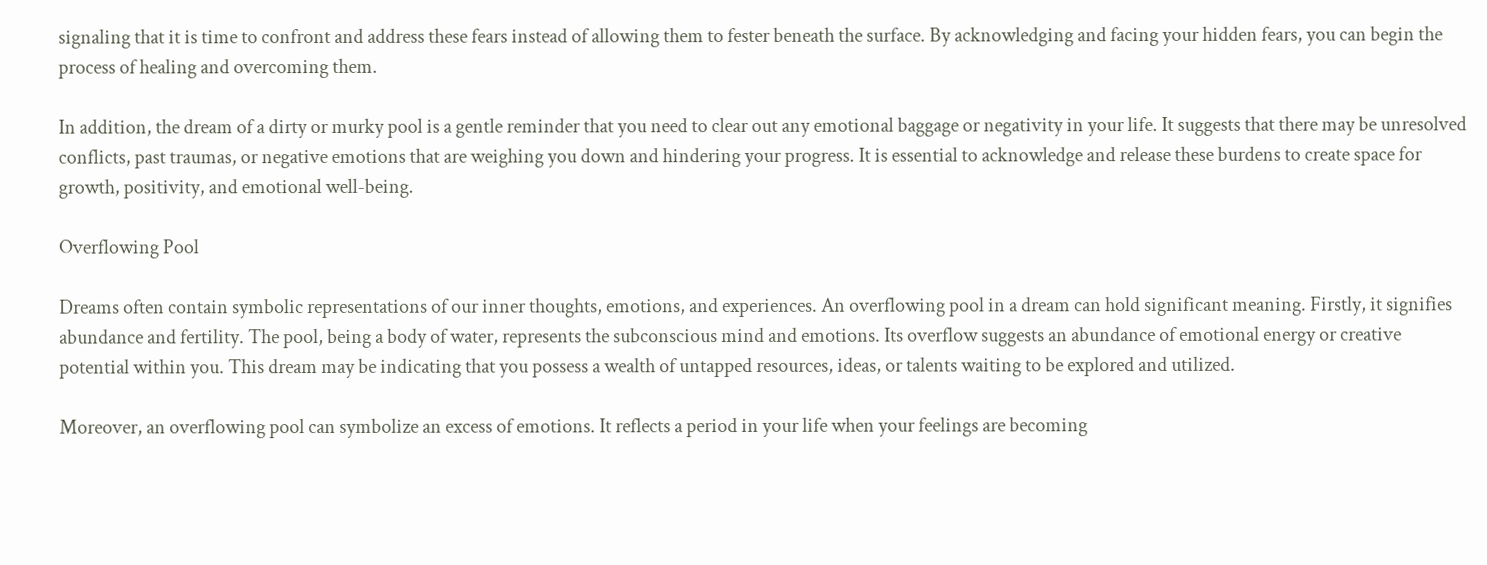signaling that it is time to confront and address these fears instead of allowing them to fester beneath the surface. By acknowledging and facing your hidden fears, you can begin the process of healing and overcoming them.

In addition, the dream of a dirty or murky pool is a gentle reminder that you need to clear out any emotional baggage or negativity in your life. It suggests that there may be unresolved conflicts, past traumas, or negative emotions that are weighing you down and hindering your progress. It is essential to acknowledge and release these burdens to create space for growth, positivity, and emotional well-being.

Overflowing Pool

Dreams often contain symbolic representations of our inner thoughts, emotions, and experiences. An overflowing pool in a dream can hold significant meaning. Firstly, it signifies abundance and fertility. The pool, being a body of water, represents the subconscious mind and emotions. Its overflow suggests an abundance of emotional energy or creative potential within you. This dream may be indicating that you possess a wealth of untapped resources, ideas, or talents waiting to be explored and utilized.

Moreover, an overflowing pool can symbolize an excess of emotions. It reflects a period in your life when your feelings are becoming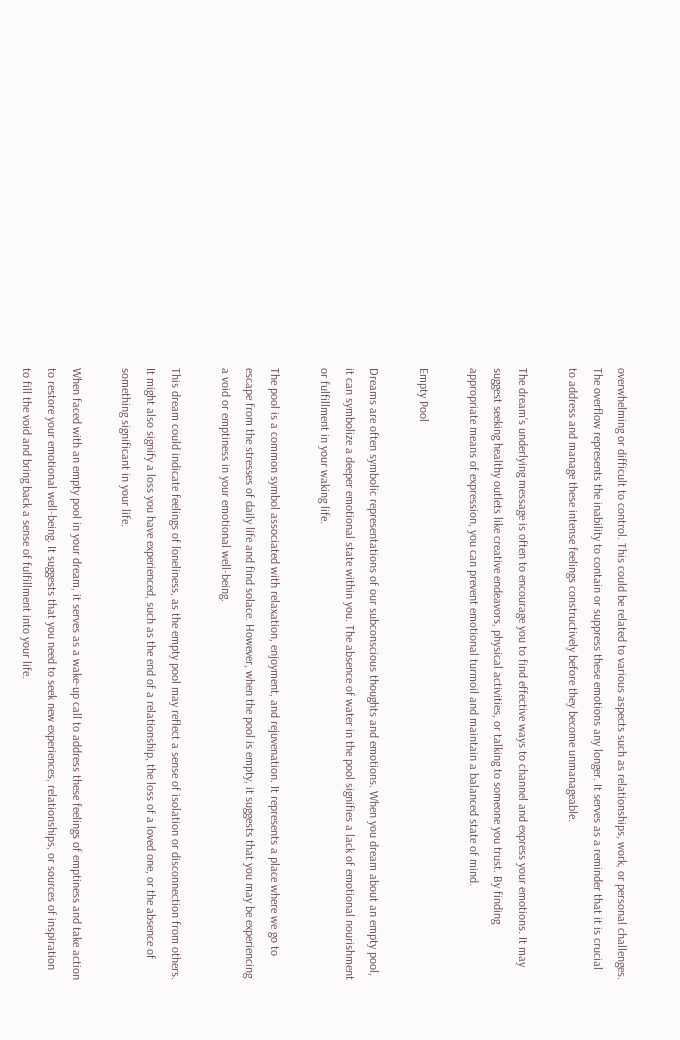overwhelming or difficult to control. This could be related to various aspects such as relationships, work, or personal challenges. The overflow represents the inability to contain or suppress these emotions any longer. It serves as a reminder that it is crucial to address and manage these intense feelings constructively before they become unmanageable.

The dream’s underlying message is often to encourage you to find effective ways to channel and express your emotions. It may suggest seeking healthy outlets like creative endeavors, physical activities, or talking to someone you trust. By finding appropriate means of expression, you can prevent emotional turmoil and maintain a balanced state of mind.

Empty Pool

Dreams are often symbolic representations of our subconscious thoughts and emotions. When you dream about an empty pool, it can symbolize a deeper emotional state within you. The absence of water in the pool signifies a lack of emotional nourishment or fulfillment in your waking life.

The pool is a common symbol associated with relaxation, enjoyment, and rejuvenation. It represents a place where we go to escape from the stresses of daily life and find solace. However, when the pool is empty, it suggests that you may be experiencing a void or emptiness in your emotional well-being.

This dream could indicate feelings of loneliness, as the empty pool may reflect a sense of isolation or disconnection from others. It might also signify a loss you have experienced, such as the end of a relationship, the loss of a loved one, or the absence of something significant in your life.

When faced with an empty pool in your dream, it serves as a wake-up call to address these feelings of emptiness and take action to restore your emotional well-being. It suggests that you need to seek new experiences, relationships, or sources of inspiration to fill the void and bring back a sense of fulfillment into your life.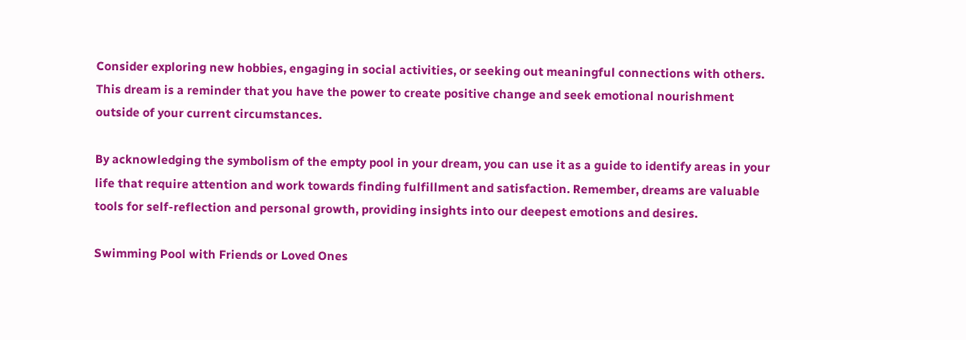Consider exploring new hobbies, engaging in social activities, or seeking out meaningful connections with others. This dream is a reminder that you have the power to create positive change and seek emotional nourishment outside of your current circumstances.

By acknowledging the symbolism of the empty pool in your dream, you can use it as a guide to identify areas in your life that require attention and work towards finding fulfillment and satisfaction. Remember, dreams are valuable tools for self-reflection and personal growth, providing insights into our deepest emotions and desires.

Swimming Pool with Friends or Loved Ones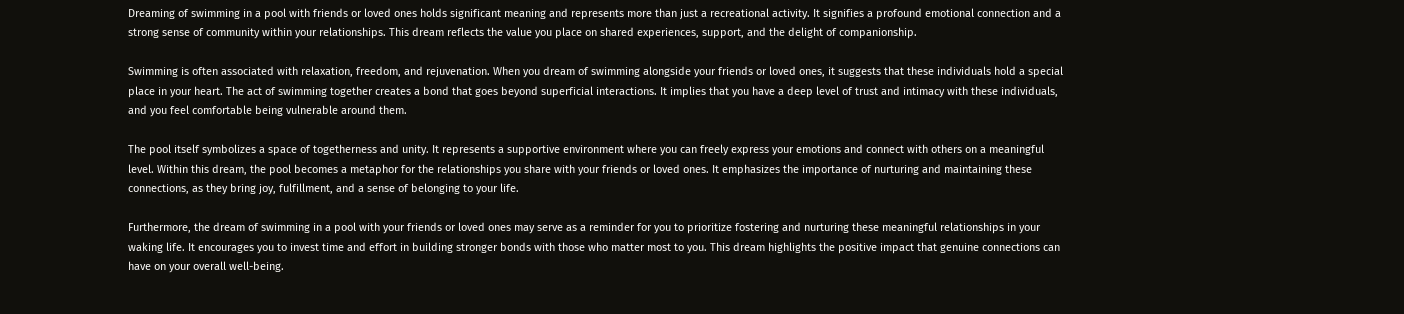Dreaming of swimming in a pool with friends or loved ones holds significant meaning and represents more than just a recreational activity. It signifies a profound emotional connection and a strong sense of community within your relationships. This dream reflects the value you place on shared experiences, support, and the delight of companionship.

Swimming is often associated with relaxation, freedom, and rejuvenation. When you dream of swimming alongside your friends or loved ones, it suggests that these individuals hold a special place in your heart. The act of swimming together creates a bond that goes beyond superficial interactions. It implies that you have a deep level of trust and intimacy with these individuals, and you feel comfortable being vulnerable around them.

The pool itself symbolizes a space of togetherness and unity. It represents a supportive environment where you can freely express your emotions and connect with others on a meaningful level. Within this dream, the pool becomes a metaphor for the relationships you share with your friends or loved ones. It emphasizes the importance of nurturing and maintaining these connections, as they bring joy, fulfillment, and a sense of belonging to your life.

Furthermore, the dream of swimming in a pool with your friends or loved ones may serve as a reminder for you to prioritize fostering and nurturing these meaningful relationships in your waking life. It encourages you to invest time and effort in building stronger bonds with those who matter most to you. This dream highlights the positive impact that genuine connections can have on your overall well-being.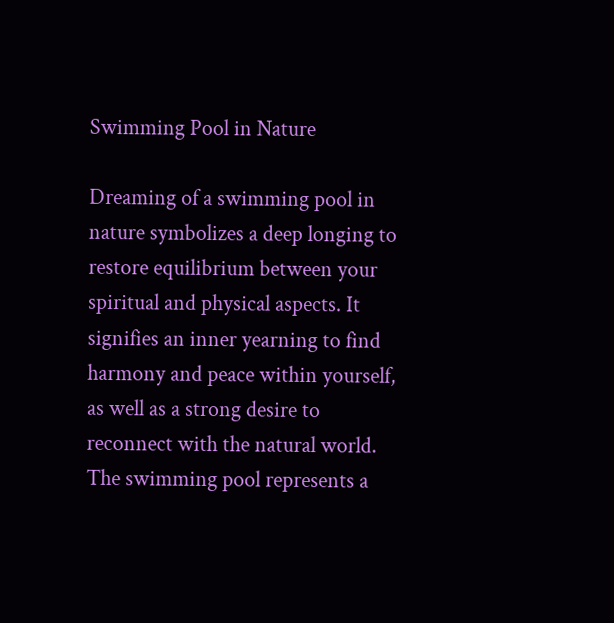Swimming Pool in Nature

Dreaming of a swimming pool in nature symbolizes a deep longing to restore equilibrium between your spiritual and physical aspects. It signifies an inner yearning to find harmony and peace within yourself, as well as a strong desire to reconnect with the natural world. The swimming pool represents a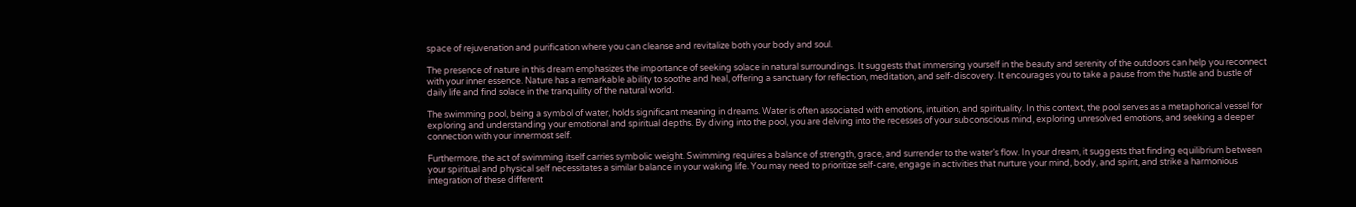space of rejuvenation and purification where you can cleanse and revitalize both your body and soul.

The presence of nature in this dream emphasizes the importance of seeking solace in natural surroundings. It suggests that immersing yourself in the beauty and serenity of the outdoors can help you reconnect with your inner essence. Nature has a remarkable ability to soothe and heal, offering a sanctuary for reflection, meditation, and self-discovery. It encourages you to take a pause from the hustle and bustle of daily life and find solace in the tranquility of the natural world.

The swimming pool, being a symbol of water, holds significant meaning in dreams. Water is often associated with emotions, intuition, and spirituality. In this context, the pool serves as a metaphorical vessel for exploring and understanding your emotional and spiritual depths. By diving into the pool, you are delving into the recesses of your subconscious mind, exploring unresolved emotions, and seeking a deeper connection with your innermost self.

Furthermore, the act of swimming itself carries symbolic weight. Swimming requires a balance of strength, grace, and surrender to the water’s flow. In your dream, it suggests that finding equilibrium between your spiritual and physical self necessitates a similar balance in your waking life. You may need to prioritize self-care, engage in activities that nurture your mind, body, and spirit, and strike a harmonious integration of these different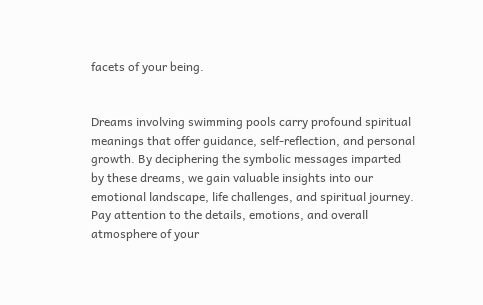facets of your being.


Dreams involving swimming pools carry profound spiritual meanings that offer guidance, self-reflection, and personal growth. By deciphering the symbolic messages imparted by these dreams, we gain valuable insights into our emotional landscape, life challenges, and spiritual journey. Pay attention to the details, emotions, and overall atmosphere of your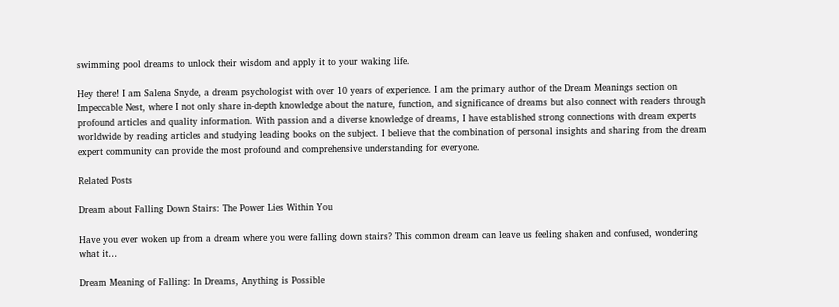swimming pool dreams to unlock their wisdom and apply it to your waking life.

Hey there! I am Salena Snyde, a dream psychologist with over 10 years of experience. I am the primary author of the Dream Meanings section on Impeccable Nest, where I not only share in-depth knowledge about the nature, function, and significance of dreams but also connect with readers through profound articles and quality information. With passion and a diverse knowledge of dreams, I have established strong connections with dream experts worldwide by reading articles and studying leading books on the subject. I believe that the combination of personal insights and sharing from the dream expert community can provide the most profound and comprehensive understanding for everyone.

Related Posts

Dream about Falling Down Stairs: The Power Lies Within You

Have you ever woken up from a dream where you were falling down stairs? This common dream can leave us feeling shaken and confused, wondering what it…

Dream Meaning of Falling: In Dreams, Anything is Possible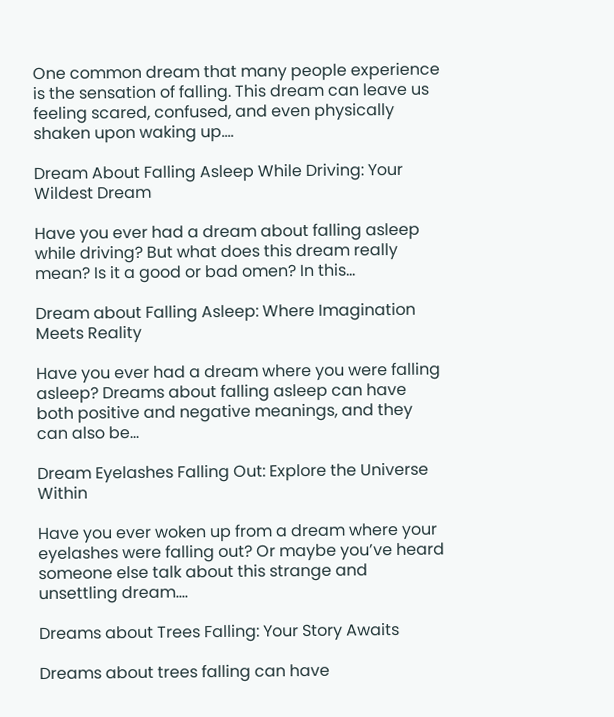One common dream that many people experience is the sensation of falling. This dream can leave us feeling scared, confused, and even physically shaken upon waking up….

Dream About Falling Asleep While Driving: Your Wildest Dream

Have you ever had a dream about falling asleep while driving? But what does this dream really mean? Is it a good or bad omen? In this…

Dream about Falling Asleep: Where Imagination Meets Reality

Have you ever had a dream where you were falling asleep? Dreams about falling asleep can have both positive and negative meanings, and they can also be…

Dream Eyelashes Falling Out: Explore the Universe Within

Have you ever woken up from a dream where your eyelashes were falling out? Or maybe you’ve heard someone else talk about this strange and unsettling dream….

Dreams about Trees Falling: Your Story Awaits

Dreams about trees falling can have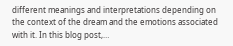different meanings and interpretations depending on the context of the dream and the emotions associated with it. In this blog post,…